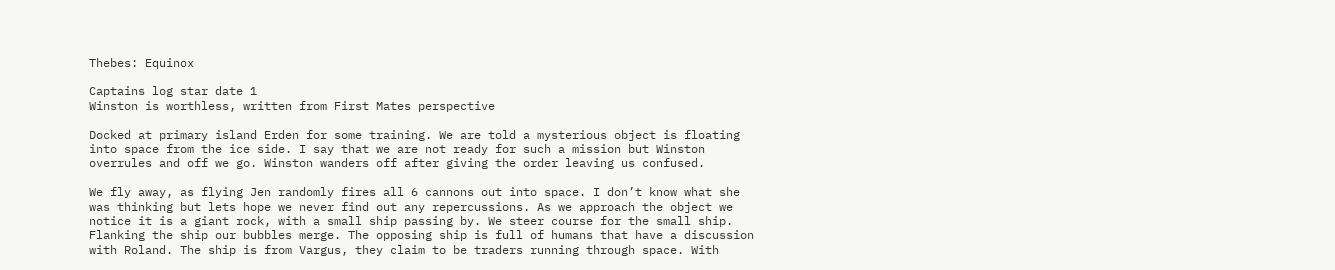Thebes: Equinox

Captains log star date 1
Winston is worthless, written from First Mates perspective

Docked at primary island Erden for some training. We are told a mysterious object is floating into space from the ice side. I say that we are not ready for such a mission but Winston overrules and off we go. Winston wanders off after giving the order leaving us confused.

We fly away, as flying Jen randomly fires all 6 cannons out into space. I don’t know what she was thinking but lets hope we never find out any repercussions. As we approach the object we notice it is a giant rock, with a small ship passing by. We steer course for the small ship. Flanking the ship our bubbles merge. The opposing ship is full of humans that have a discussion with Roland. The ship is from Vargus, they claim to be traders running through space. With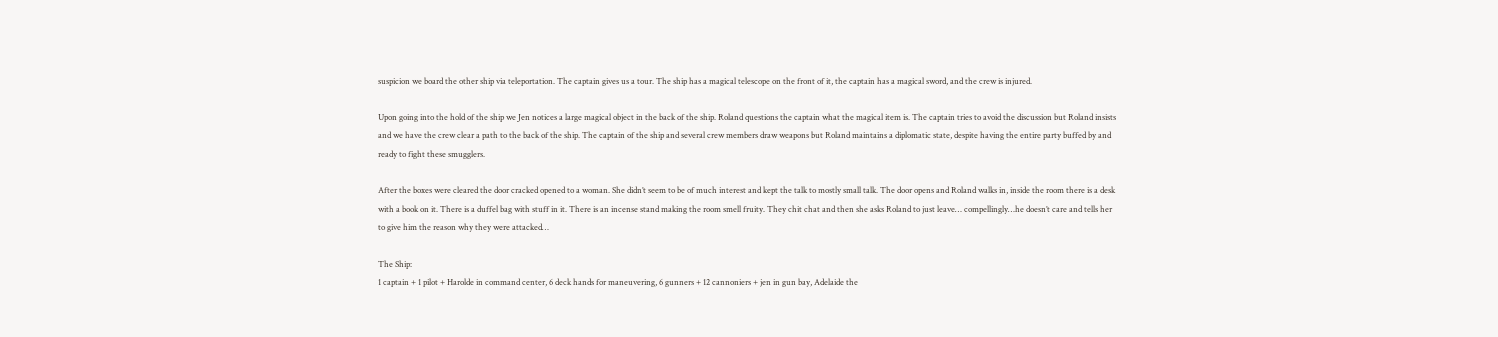suspicion we board the other ship via teleportation. The captain gives us a tour. The ship has a magical telescope on the front of it, the captain has a magical sword, and the crew is injured.

Upon going into the hold of the ship we Jen notices a large magical object in the back of the ship. Roland questions the captain what the magical item is. The captain tries to avoid the discussion but Roland insists and we have the crew clear a path to the back of the ship. The captain of the ship and several crew members draw weapons but Roland maintains a diplomatic state, despite having the entire party buffed by and ready to fight these smugglers.

After the boxes were cleared the door cracked opened to a woman. She didn’t seem to be of much interest and kept the talk to mostly small talk. The door opens and Roland walks in, inside the room there is a desk with a book on it. There is a duffel bag with stuff in it. There is an incense stand making the room smell fruity. They chit chat and then she asks Roland to just leave… compellingly…he doesn’t care and tells her to give him the reason why they were attacked…

The Ship:
1 captain + 1 pilot + Harolde in command center, 6 deck hands for maneuvering, 6 gunners + 12 cannoniers + jen in gun bay, Adelaide the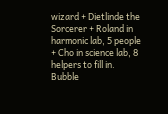wizard + Dietlinde the Sorcerer + Roland in harmonic lab, 5 people + Cho in science lab, 8 helpers to fill in.
Bubble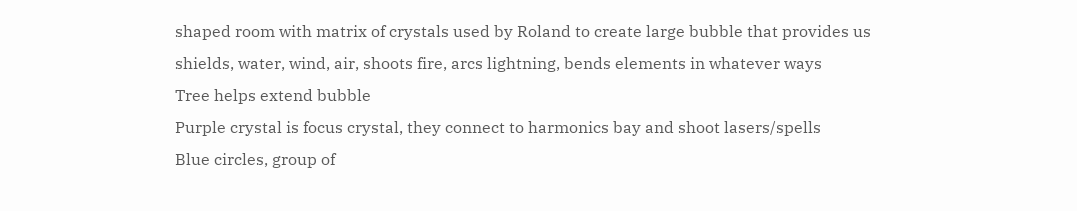shaped room with matrix of crystals used by Roland to create large bubble that provides us shields, water, wind, air, shoots fire, arcs lightning, bends elements in whatever ways
Tree helps extend bubble
Purple crystal is focus crystal, they connect to harmonics bay and shoot lasers/spells
Blue circles, group of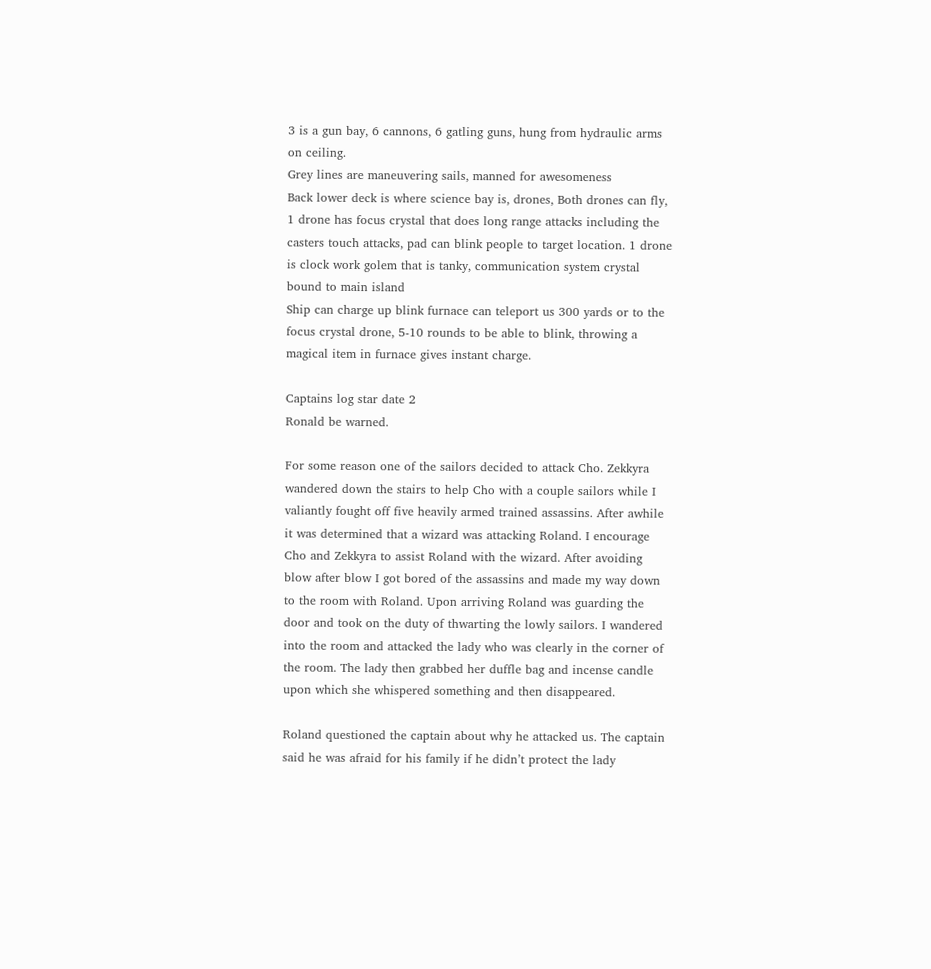3 is a gun bay, 6 cannons, 6 gatling guns, hung from hydraulic arms on ceiling.
Grey lines are maneuvering sails, manned for awesomeness
Back lower deck is where science bay is, drones, Both drones can fly, 1 drone has focus crystal that does long range attacks including the casters touch attacks, pad can blink people to target location. 1 drone is clock work golem that is tanky, communication system crystal bound to main island
Ship can charge up blink furnace can teleport us 300 yards or to the focus crystal drone, 5-10 rounds to be able to blink, throwing a magical item in furnace gives instant charge.

Captains log star date 2
Ronald be warned.

For some reason one of the sailors decided to attack Cho. Zekkyra wandered down the stairs to help Cho with a couple sailors while I valiantly fought off five heavily armed trained assassins. After awhile it was determined that a wizard was attacking Roland. I encourage Cho and Zekkyra to assist Roland with the wizard. After avoiding blow after blow I got bored of the assassins and made my way down to the room with Roland. Upon arriving Roland was guarding the door and took on the duty of thwarting the lowly sailors. I wandered into the room and attacked the lady who was clearly in the corner of the room. The lady then grabbed her duffle bag and incense candle upon which she whispered something and then disappeared.

Roland questioned the captain about why he attacked us. The captain said he was afraid for his family if he didn’t protect the lady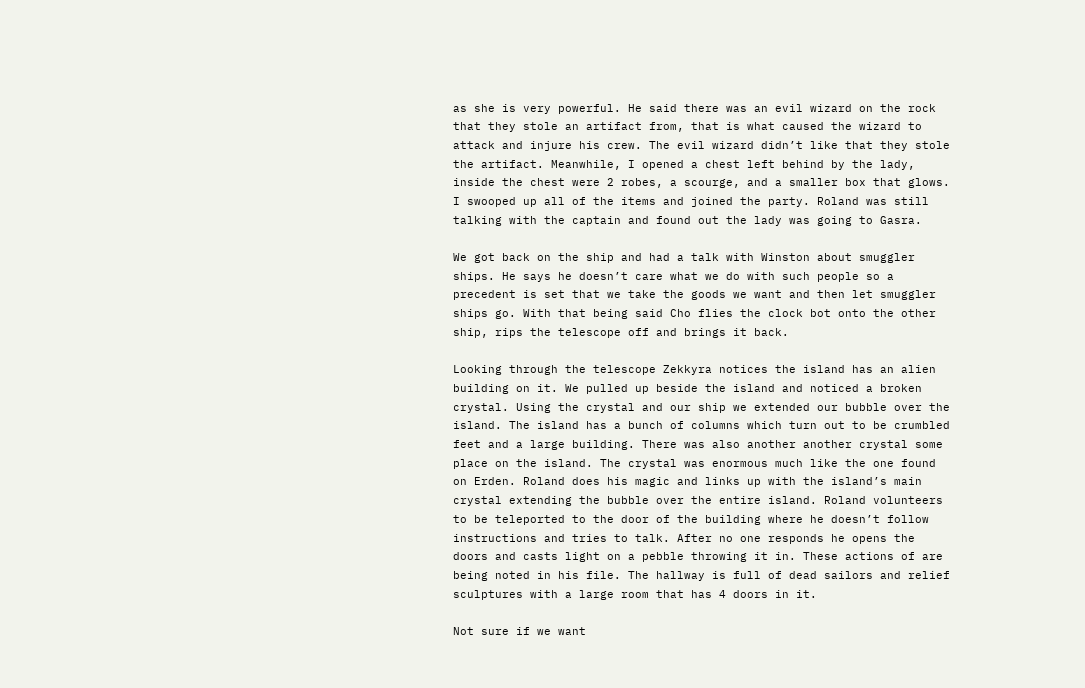as she is very powerful. He said there was an evil wizard on the rock that they stole an artifact from, that is what caused the wizard to attack and injure his crew. The evil wizard didn’t like that they stole the artifact. Meanwhile, I opened a chest left behind by the lady, inside the chest were 2 robes, a scourge, and a smaller box that glows. I swooped up all of the items and joined the party. Roland was still talking with the captain and found out the lady was going to Gasra.

We got back on the ship and had a talk with Winston about smuggler ships. He says he doesn’t care what we do with such people so a precedent is set that we take the goods we want and then let smuggler ships go. With that being said Cho flies the clock bot onto the other ship, rips the telescope off and brings it back.

Looking through the telescope Zekkyra notices the island has an alien building on it. We pulled up beside the island and noticed a broken crystal. Using the crystal and our ship we extended our bubble over the island. The island has a bunch of columns which turn out to be crumbled feet and a large building. There was also another another crystal some place on the island. The crystal was enormous much like the one found on Erden. Roland does his magic and links up with the island’s main crystal extending the bubble over the entire island. Roland volunteers to be teleported to the door of the building where he doesn’t follow instructions and tries to talk. After no one responds he opens the doors and casts light on a pebble throwing it in. These actions of are being noted in his file. The hallway is full of dead sailors and relief sculptures with a large room that has 4 doors in it.

Not sure if we want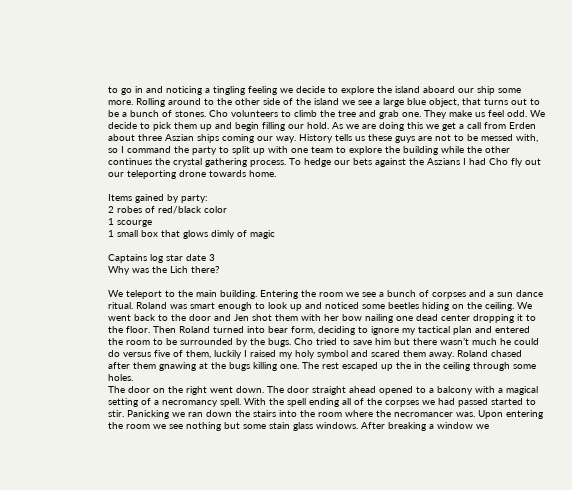to go in and noticing a tingling feeling we decide to explore the island aboard our ship some more. Rolling around to the other side of the island we see a large blue object, that turns out to be a bunch of stones. Cho volunteers to climb the tree and grab one. They make us feel odd. We decide to pick them up and begin filling our hold. As we are doing this we get a call from Erden about three Aszian ships coming our way. History tells us these guys are not to be messed with, so I command the party to split up with one team to explore the building while the other continues the crystal gathering process. To hedge our bets against the Aszians I had Cho fly out our teleporting drone towards home.

Items gained by party:
2 robes of red/black color
1 scourge
1 small box that glows dimly of magic

Captains log star date 3
Why was the Lich there?

We teleport to the main building. Entering the room we see a bunch of corpses and a sun dance ritual. Roland was smart enough to look up and noticed some beetles hiding on the ceiling. We went back to the door and Jen shot them with her bow nailing one dead center dropping it to the floor. Then Roland turned into bear form, deciding to ignore my tactical plan and entered the room to be surrounded by the bugs. Cho tried to save him but there wasn’t much he could do versus five of them, luckily I raised my holy symbol and scared them away. Roland chased after them gnawing at the bugs killing one. The rest escaped up the in the ceiling through some holes.
The door on the right went down. The door straight ahead opened to a balcony with a magical setting of a necromancy spell. With the spell ending all of the corpses we had passed started to stir. Panicking we ran down the stairs into the room where the necromancer was. Upon entering the room we see nothing but some stain glass windows. After breaking a window we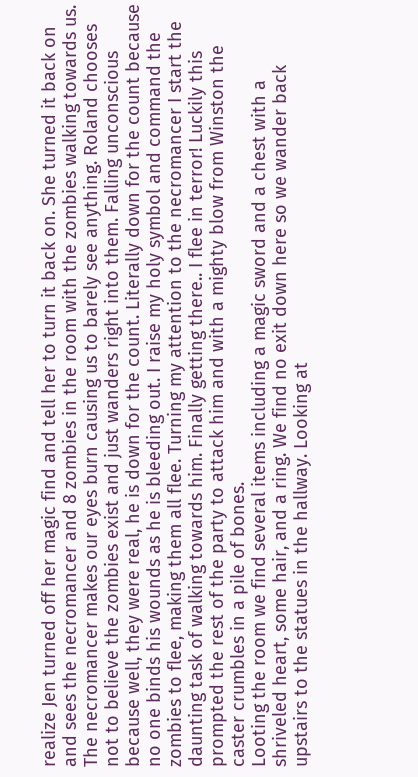realize Jen turned off her magic find and tell her to turn it back on. She turned it back on and sees the necromancer and 8 zombies in the room with the zombies walking towards us. The necromancer makes our eyes burn causing us to barely see anything. Roland chooses not to believe the zombies exist and just wanders right into them. Falling unconscious because well, they were real, he is down for the count. Literally down for the count because no one binds his wounds as he is bleeding out. I raise my holy symbol and command the zombies to flee, making them all flee. Turning my attention to the necromancer I start the daunting task of walking towards him. Finally getting there.. I flee in terror! Luckily this prompted the rest of the party to attack him and with a mighty blow from Winston the caster crumbles in a pile of bones.
Looting the room we find several items including a magic sword and a chest with a shriveled heart, some hair, and a ring. We find no exit down here so we wander back upstairs to the statues in the hallway. Looking at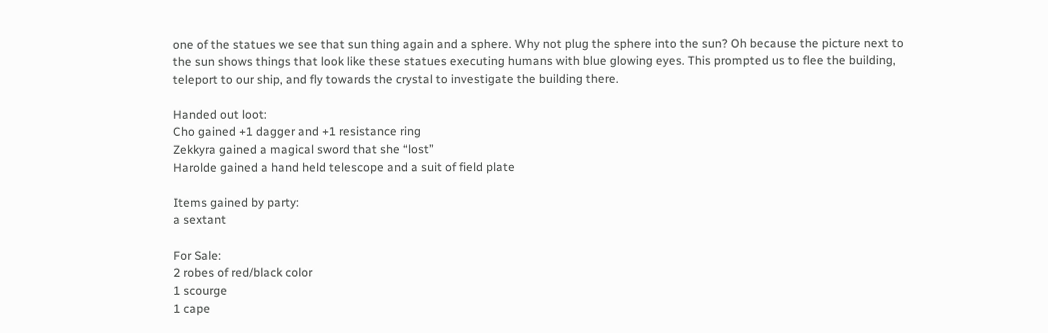one of the statues we see that sun thing again and a sphere. Why not plug the sphere into the sun? Oh because the picture next to the sun shows things that look like these statues executing humans with blue glowing eyes. This prompted us to flee the building, teleport to our ship, and fly towards the crystal to investigate the building there.

Handed out loot:
Cho gained +1 dagger and +1 resistance ring
Zekkyra gained a magical sword that she “lost”
Harolde gained a hand held telescope and a suit of field plate

Items gained by party:
a sextant

For Sale:
2 robes of red/black color
1 scourge
1 cape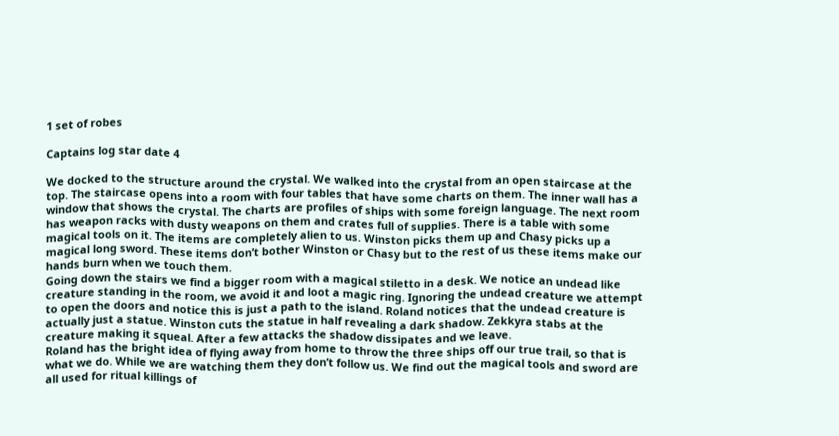1 set of robes

Captains log star date 4

We docked to the structure around the crystal. We walked into the crystal from an open staircase at the top. The staircase opens into a room with four tables that have some charts on them. The inner wall has a window that shows the crystal. The charts are profiles of ships with some foreign language. The next room has weapon racks with dusty weapons on them and crates full of supplies. There is a table with some magical tools on it. The items are completely alien to us. Winston picks them up and Chasy picks up a magical long sword. These items don’t bother Winston or Chasy but to the rest of us these items make our hands burn when we touch them.
Going down the stairs we find a bigger room with a magical stiletto in a desk. We notice an undead like creature standing in the room, we avoid it and loot a magic ring. Ignoring the undead creature we attempt to open the doors and notice this is just a path to the island. Roland notices that the undead creature is actually just a statue. Winston cuts the statue in half revealing a dark shadow. Zekkyra stabs at the creature making it squeal. After a few attacks the shadow dissipates and we leave.
Roland has the bright idea of flying away from home to throw the three ships off our true trail, so that is what we do. While we are watching them they don’t follow us. We find out the magical tools and sword are all used for ritual killings of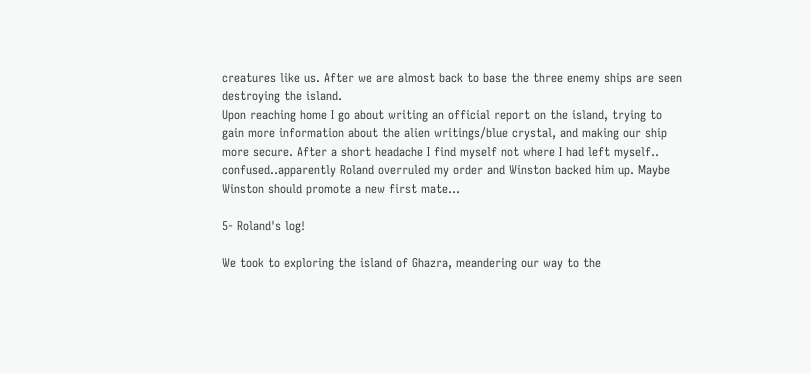creatures like us. After we are almost back to base the three enemy ships are seen destroying the island.
Upon reaching home I go about writing an official report on the island, trying to gain more information about the alien writings/blue crystal, and making our ship more secure. After a short headache I find myself not where I had left myself.. confused..apparently Roland overruled my order and Winston backed him up. Maybe Winston should promote a new first mate…

5- Roland's log!

We took to exploring the island of Ghazra, meandering our way to the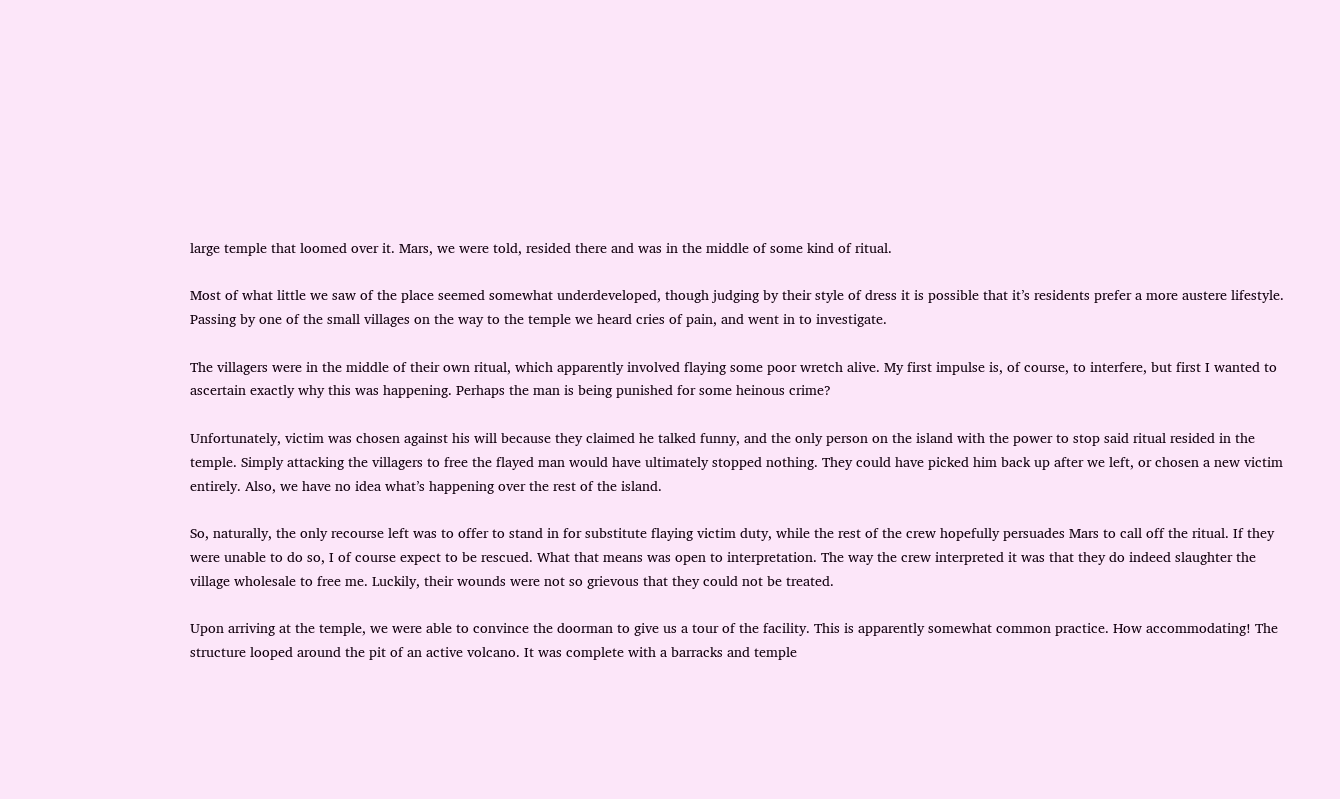large temple that loomed over it. Mars, we were told, resided there and was in the middle of some kind of ritual.

Most of what little we saw of the place seemed somewhat underdeveloped, though judging by their style of dress it is possible that it’s residents prefer a more austere lifestyle. Passing by one of the small villages on the way to the temple we heard cries of pain, and went in to investigate.

The villagers were in the middle of their own ritual, which apparently involved flaying some poor wretch alive. My first impulse is, of course, to interfere, but first I wanted to ascertain exactly why this was happening. Perhaps the man is being punished for some heinous crime?

Unfortunately, victim was chosen against his will because they claimed he talked funny, and the only person on the island with the power to stop said ritual resided in the temple. Simply attacking the villagers to free the flayed man would have ultimately stopped nothing. They could have picked him back up after we left, or chosen a new victim entirely. Also, we have no idea what’s happening over the rest of the island.

So, naturally, the only recourse left was to offer to stand in for substitute flaying victim duty, while the rest of the crew hopefully persuades Mars to call off the ritual. If they were unable to do so, I of course expect to be rescued. What that means was open to interpretation. The way the crew interpreted it was that they do indeed slaughter the village wholesale to free me. Luckily, their wounds were not so grievous that they could not be treated.

Upon arriving at the temple, we were able to convince the doorman to give us a tour of the facility. This is apparently somewhat common practice. How accommodating! The structure looped around the pit of an active volcano. It was complete with a barracks and temple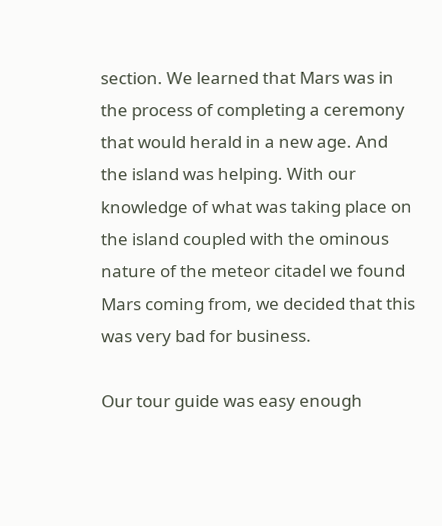section. We learned that Mars was in the process of completing a ceremony that would herald in a new age. And the island was helping. With our knowledge of what was taking place on the island coupled with the ominous nature of the meteor citadel we found Mars coming from, we decided that this was very bad for business.

Our tour guide was easy enough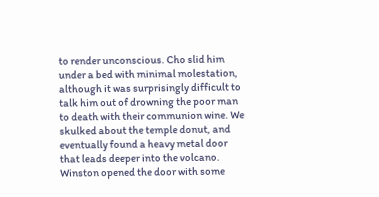to render unconscious. Cho slid him under a bed with minimal molestation, although it was surprisingly difficult to talk him out of drowning the poor man to death with their communion wine. We skulked about the temple donut, and eventually found a heavy metal door that leads deeper into the volcano. Winston opened the door with some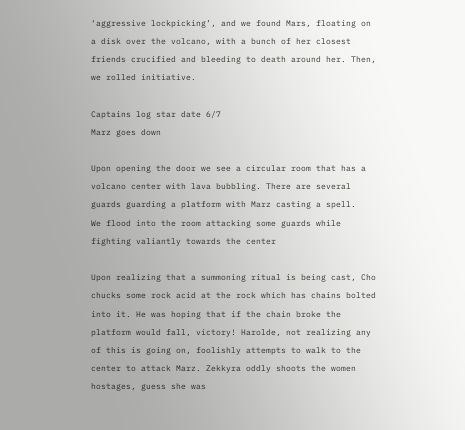‘aggressive lockpicking’, and we found Mars, floating on a disk over the volcano, with a bunch of her closest friends crucified and bleeding to death around her. Then, we rolled initiative.

Captains log star date 6/7
Marz goes down

Upon opening the door we see a circular room that has a volcano center with lava bubbling. There are several guards guarding a platform with Marz casting a spell.
We flood into the room attacking some guards while fighting valiantly towards the center

Upon realizing that a summoning ritual is being cast, Cho chucks some rock acid at the rock which has chains bolted into it. He was hoping that if the chain broke the platform would fall, victory! Harolde, not realizing any of this is going on, foolishly attempts to walk to the center to attack Marz. Zekkyra oddly shoots the women hostages, guess she was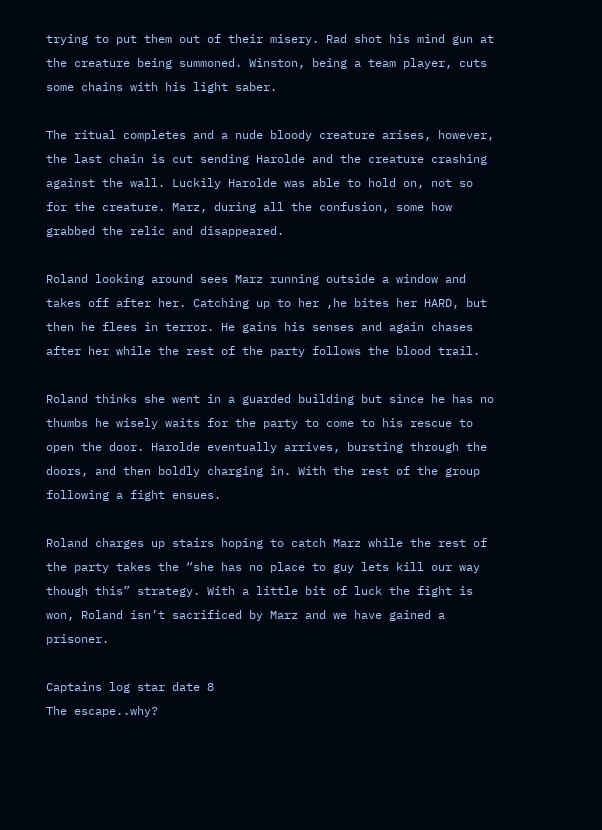trying to put them out of their misery. Rad shot his mind gun at the creature being summoned. Winston, being a team player, cuts some chains with his light saber.

The ritual completes and a nude bloody creature arises, however, the last chain is cut sending Harolde and the creature crashing against the wall. Luckily Harolde was able to hold on, not so for the creature. Marz, during all the confusion, some how grabbed the relic and disappeared.

Roland looking around sees Marz running outside a window and takes off after her. Catching up to her ,he bites her HARD, but then he flees in terror. He gains his senses and again chases after her while the rest of the party follows the blood trail.

Roland thinks she went in a guarded building but since he has no thumbs he wisely waits for the party to come to his rescue to open the door. Harolde eventually arrives, bursting through the doors, and then boldly charging in. With the rest of the group following a fight ensues.

Roland charges up stairs hoping to catch Marz while the rest of the party takes the “she has no place to guy lets kill our way though this” strategy. With a little bit of luck the fight is won, Roland isn’t sacrificed by Marz and we have gained a prisoner.

Captains log star date 8
The escape..why?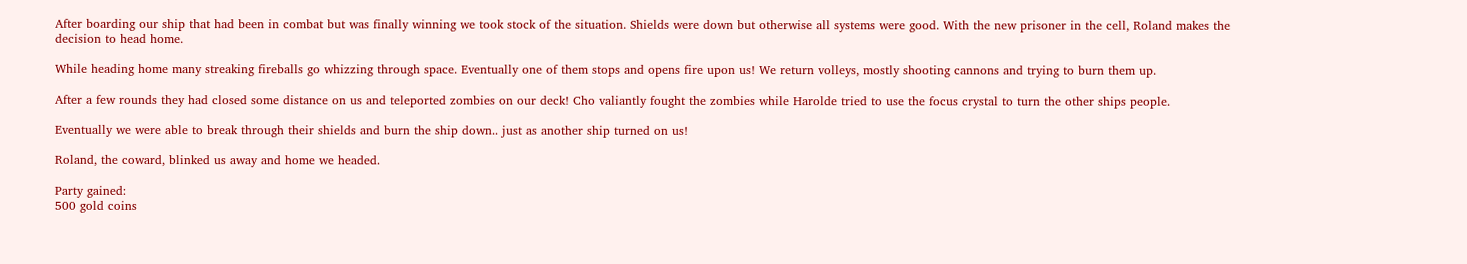After boarding our ship that had been in combat but was finally winning we took stock of the situation. Shields were down but otherwise all systems were good. With the new prisoner in the cell, Roland makes the decision to head home.

While heading home many streaking fireballs go whizzing through space. Eventually one of them stops and opens fire upon us! We return volleys, mostly shooting cannons and trying to burn them up.

After a few rounds they had closed some distance on us and teleported zombies on our deck! Cho valiantly fought the zombies while Harolde tried to use the focus crystal to turn the other ships people.

Eventually we were able to break through their shields and burn the ship down.. just as another ship turned on us!

Roland, the coward, blinked us away and home we headed.

Party gained:
500 gold coins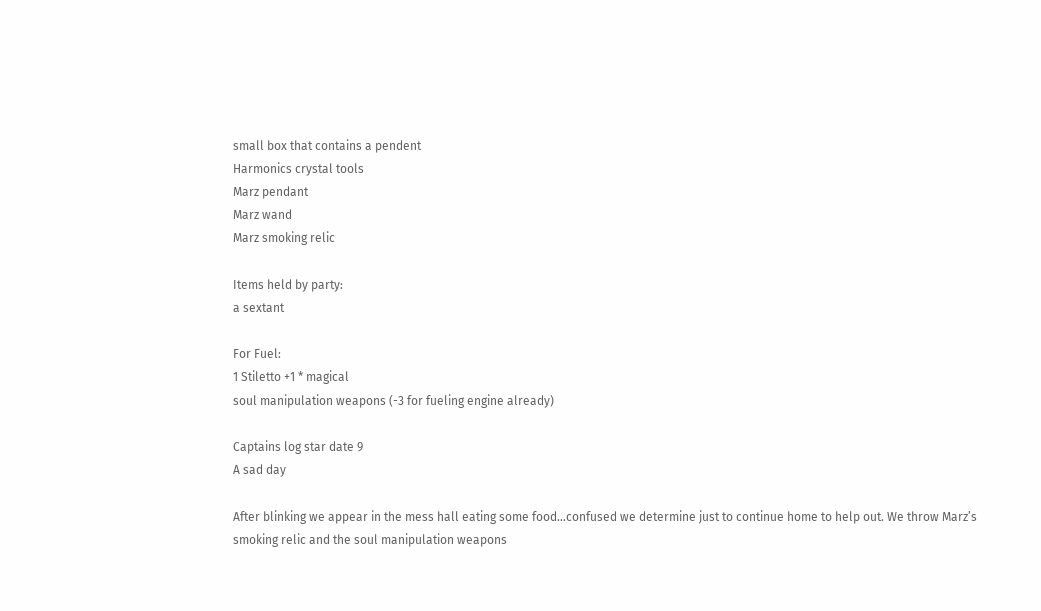small box that contains a pendent
Harmonics crystal tools
Marz pendant
Marz wand
Marz smoking relic

Items held by party:
a sextant

For Fuel:
1 Stiletto +1 * magical
soul manipulation weapons (-3 for fueling engine already)

Captains log star date 9
A sad day

After blinking we appear in the mess hall eating some food…confused we determine just to continue home to help out. We throw Marz’s smoking relic and the soul manipulation weapons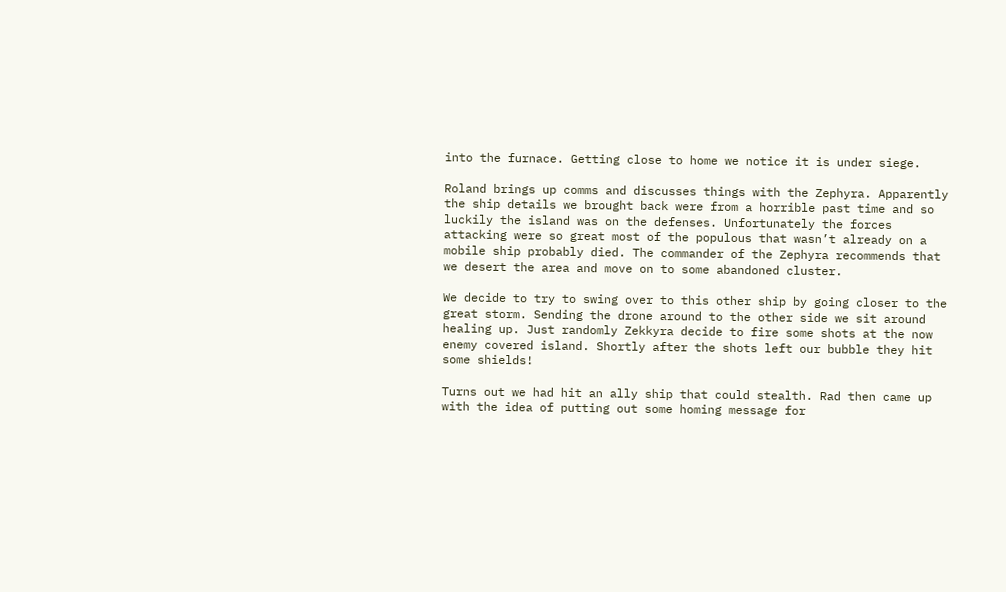into the furnace. Getting close to home we notice it is under siege.

Roland brings up comms and discusses things with the Zephyra. Apparently the ship details we brought back were from a horrible past time and so luckily the island was on the defenses. Unfortunately the forces attacking were so great most of the populous that wasn’t already on a mobile ship probably died. The commander of the Zephyra recommends that we desert the area and move on to some abandoned cluster.

We decide to try to swing over to this other ship by going closer to the great storm. Sending the drone around to the other side we sit around healing up. Just randomly Zekkyra decide to fire some shots at the now enemy covered island. Shortly after the shots left our bubble they hit some shields!

Turns out we had hit an ally ship that could stealth. Rad then came up with the idea of putting out some homing message for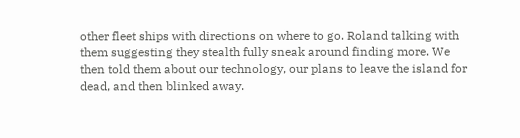other fleet ships with directions on where to go. Roland talking with them suggesting they stealth fully sneak around finding more. We then told them about our technology, our plans to leave the island for dead, and then blinked away.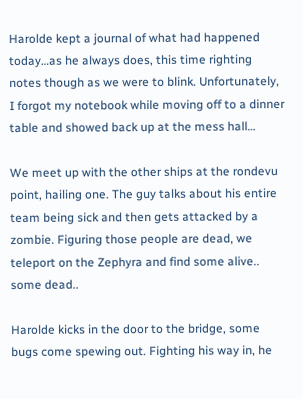Harolde kept a journal of what had happened today…as he always does, this time righting notes though as we were to blink. Unfortunately, I forgot my notebook while moving off to a dinner table and showed back up at the mess hall…

We meet up with the other ships at the rondevu point, hailing one. The guy talks about his entire team being sick and then gets attacked by a zombie. Figuring those people are dead, we teleport on the Zephyra and find some alive.. some dead..

Harolde kicks in the door to the bridge, some bugs come spewing out. Fighting his way in, he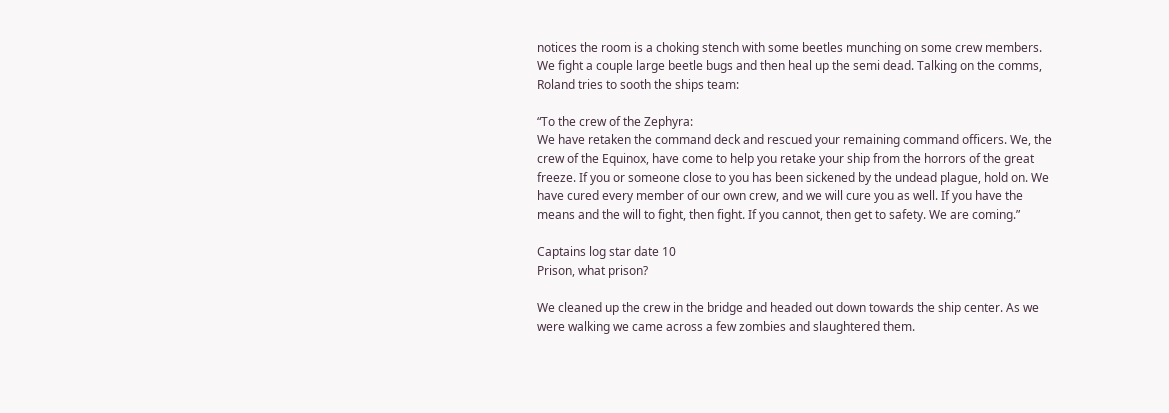notices the room is a choking stench with some beetles munching on some crew members. We fight a couple large beetle bugs and then heal up the semi dead. Talking on the comms, Roland tries to sooth the ships team:

“To the crew of the Zephyra:
We have retaken the command deck and rescued your remaining command officers. We, the crew of the Equinox, have come to help you retake your ship from the horrors of the great freeze. If you or someone close to you has been sickened by the undead plague, hold on. We have cured every member of our own crew, and we will cure you as well. If you have the means and the will to fight, then fight. If you cannot, then get to safety. We are coming.”

Captains log star date 10
Prison, what prison?

We cleaned up the crew in the bridge and headed out down towards the ship center. As we were walking we came across a few zombies and slaughtered them.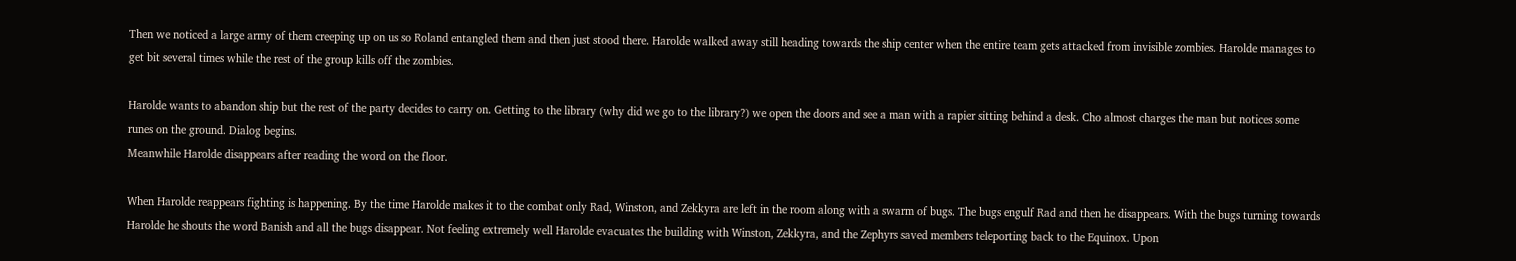Then we noticed a large army of them creeping up on us so Roland entangled them and then just stood there. Harolde walked away still heading towards the ship center when the entire team gets attacked from invisible zombies. Harolde manages to get bit several times while the rest of the group kills off the zombies.

Harolde wants to abandon ship but the rest of the party decides to carry on. Getting to the library (why did we go to the library?) we open the doors and see a man with a rapier sitting behind a desk. Cho almost charges the man but notices some runes on the ground. Dialog begins.
Meanwhile Harolde disappears after reading the word on the floor.

When Harolde reappears fighting is happening. By the time Harolde makes it to the combat only Rad, Winston, and Zekkyra are left in the room along with a swarm of bugs. The bugs engulf Rad and then he disappears. With the bugs turning towards Harolde he shouts the word Banish and all the bugs disappear. Not feeling extremely well Harolde evacuates the building with Winston, Zekkyra, and the Zephyrs saved members teleporting back to the Equinox. Upon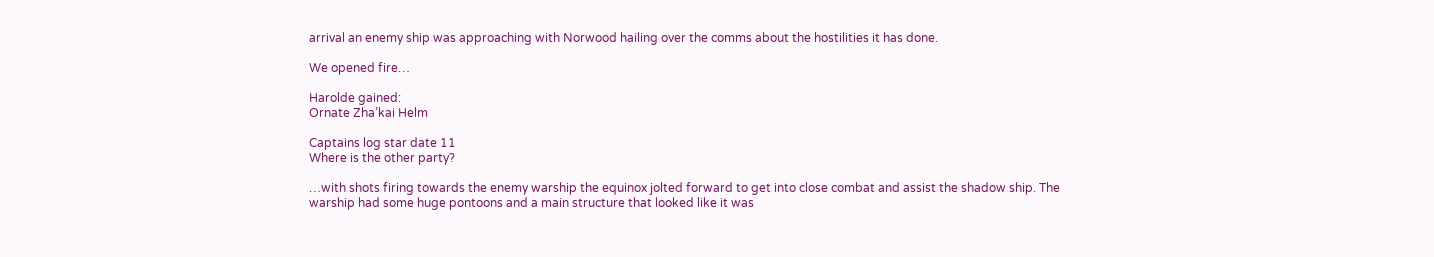arrival an enemy ship was approaching with Norwood hailing over the comms about the hostilities it has done.

We opened fire…

Harolde gained:
Ornate Zha’kai Helm

Captains log star date 11
Where is the other party?

…with shots firing towards the enemy warship the equinox jolted forward to get into close combat and assist the shadow ship. The warship had some huge pontoons and a main structure that looked like it was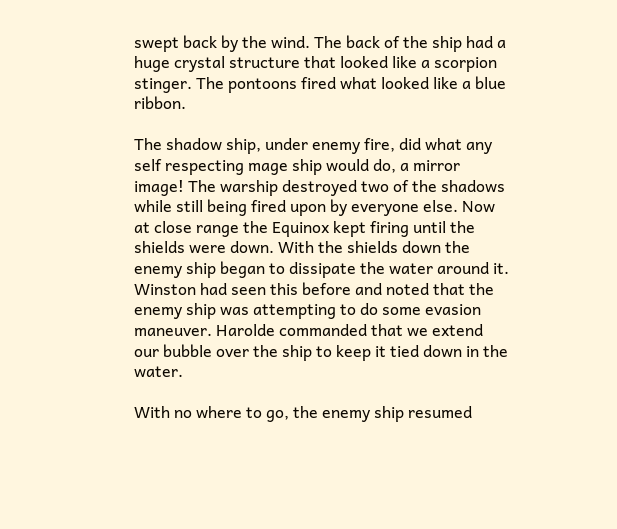swept back by the wind. The back of the ship had a huge crystal structure that looked like a scorpion stinger. The pontoons fired what looked like a blue ribbon.

The shadow ship, under enemy fire, did what any self respecting mage ship would do, a mirror image! The warship destroyed two of the shadows while still being fired upon by everyone else. Now at close range the Equinox kept firing until the shields were down. With the shields down the enemy ship began to dissipate the water around it. Winston had seen this before and noted that the enemy ship was attempting to do some evasion maneuver. Harolde commanded that we extend our bubble over the ship to keep it tied down in the water.

With no where to go, the enemy ship resumed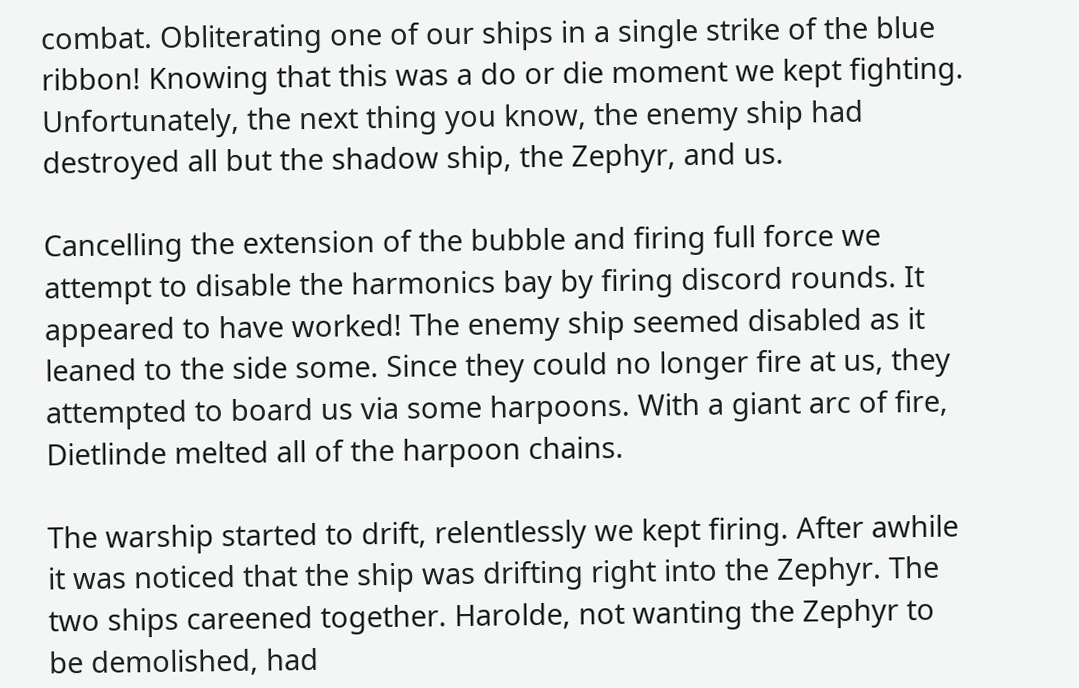combat. Obliterating one of our ships in a single strike of the blue ribbon! Knowing that this was a do or die moment we kept fighting. Unfortunately, the next thing you know, the enemy ship had destroyed all but the shadow ship, the Zephyr, and us.

Cancelling the extension of the bubble and firing full force we attempt to disable the harmonics bay by firing discord rounds. It appeared to have worked! The enemy ship seemed disabled as it leaned to the side some. Since they could no longer fire at us, they attempted to board us via some harpoons. With a giant arc of fire, Dietlinde melted all of the harpoon chains.

The warship started to drift, relentlessly we kept firing. After awhile it was noticed that the ship was drifting right into the Zephyr. The two ships careened together. Harolde, not wanting the Zephyr to be demolished, had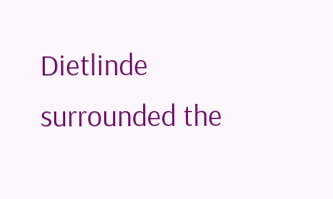Dietlinde surrounded the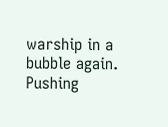warship in a bubble again. Pushing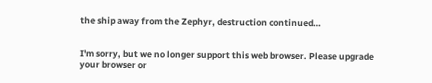the ship away from the Zephyr, destruction continued…


I'm sorry, but we no longer support this web browser. Please upgrade your browser or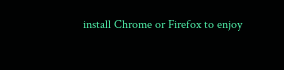install Chrome or Firefox to enjoy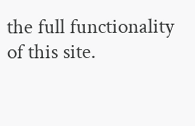the full functionality of this site.